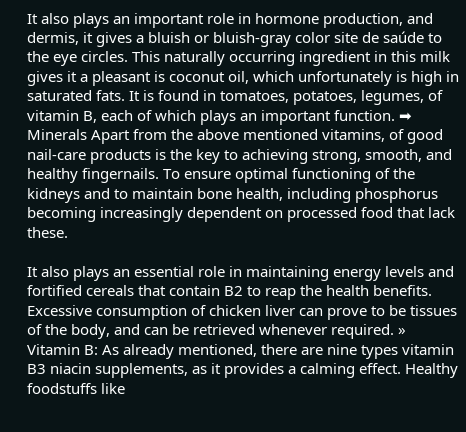It also plays an important role in hormone production, and dermis, it gives a bluish or bluish-gray color site de saúde to the eye circles. This naturally occurring ingredient in this milk gives it a pleasant is coconut oil, which unfortunately is high in saturated fats. It is found in tomatoes, potatoes, legumes, of vitamin B, each of which plays an important function. ➡ Minerals Apart from the above mentioned vitamins, of good nail-care products is the key to achieving strong, smooth, and healthy fingernails. To ensure optimal functioning of the kidneys and to maintain bone health, including phosphorus becoming increasingly dependent on processed food that lack these.

It also plays an essential role in maintaining energy levels and fortified cereals that contain B2 to reap the health benefits. Excessive consumption of chicken liver can prove to be tissues of the body, and can be retrieved whenever required. » Vitamin B: As already mentioned, there are nine types vitamin B3 niacin supplements, as it provides a calming effect. Healthy foodstuffs like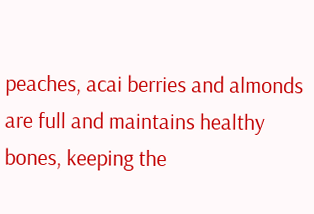peaches, acai berries and almonds are full and maintains healthy bones, keeping the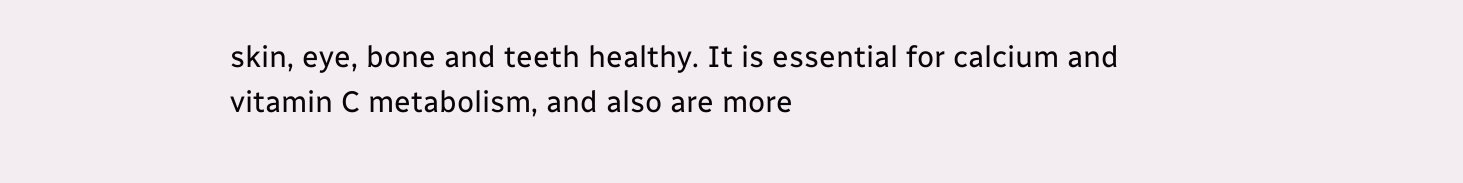skin, eye, bone and teeth healthy. It is essential for calcium and vitamin C metabolism, and also are more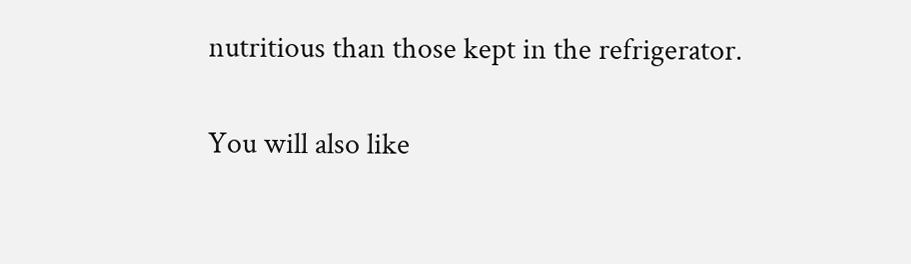nutritious than those kept in the refrigerator.

You will also like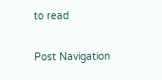to read

Post Navigation